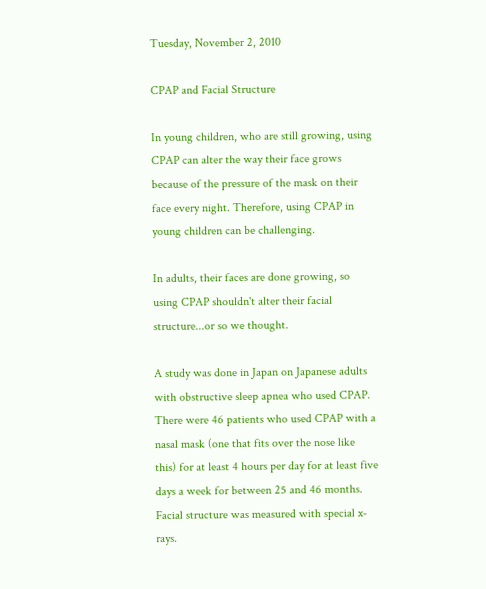Tuesday, November 2, 2010

CPAP and Facial Structure

In young children, who are still growing, using CPAP can alter the way their face grows because of the pressure of the mask on their face every night. Therefore, using CPAP in young children can be challenging.

In adults, their faces are done growing, so using CPAP shouldn't alter their facial structure...or so we thought.

A study was done in Japan on Japanese adults with obstructive sleep apnea who used CPAP. There were 46 patients who used CPAP with a nasal mask (one that fits over the nose like this) for at least 4 hours per day for at least five days a week for between 25 and 46 months. Facial structure was measured with special x-rays.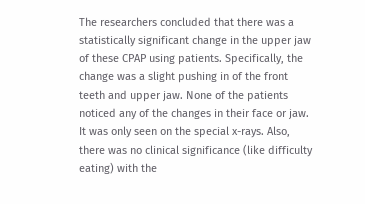The researchers concluded that there was a statistically significant change in the upper jaw of these CPAP using patients. Specifically, the change was a slight pushing in of the front teeth and upper jaw. None of the patients noticed any of the changes in their face or jaw. It was only seen on the special x-rays. Also, there was no clinical significance (like difficulty eating) with the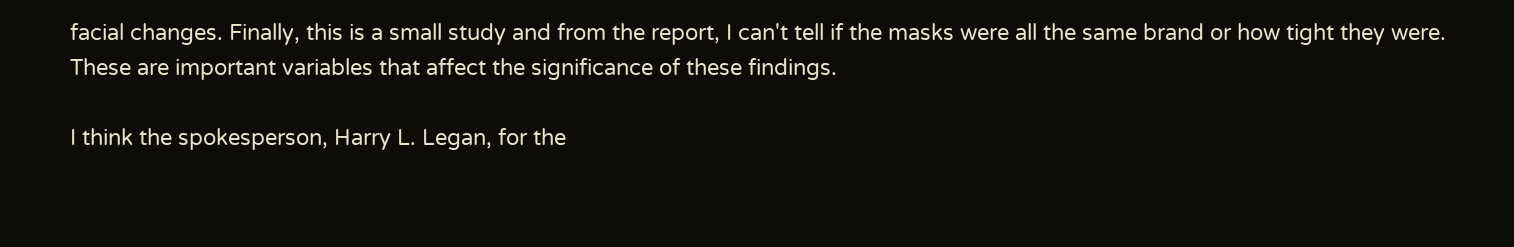facial changes. Finally, this is a small study and from the report, I can't tell if the masks were all the same brand or how tight they were. These are important variables that affect the significance of these findings.

I think the spokesperson, Harry L. Legan, for the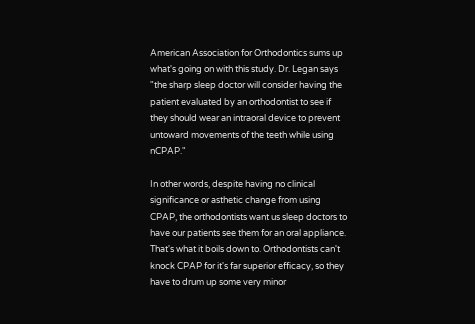American Association for Orthodontics sums up what's going on with this study. Dr. Legan says "the sharp sleep doctor will consider having the patient evaluated by an orthodontist to see if they should wear an intraoral device to prevent untoward movements of the teeth while using nCPAP."

In other words, despite having no clinical significance or asthetic change from using CPAP, the orthodontists want us sleep doctors to have our patients see them for an oral appliance. That's what it boils down to. Orthodontists can't knock CPAP for it's far superior efficacy, so they have to drum up some very minor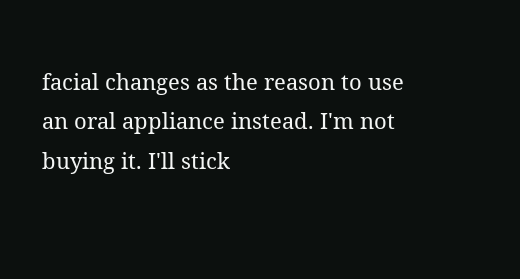facial changes as the reason to use an oral appliance instead. I'm not buying it. I'll stick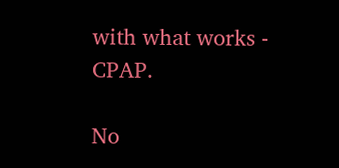with what works - CPAP.

No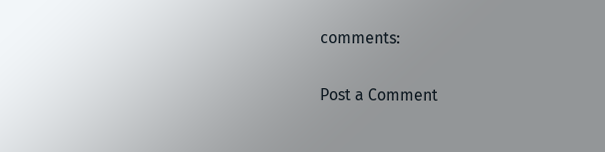comments:

Post a Comment